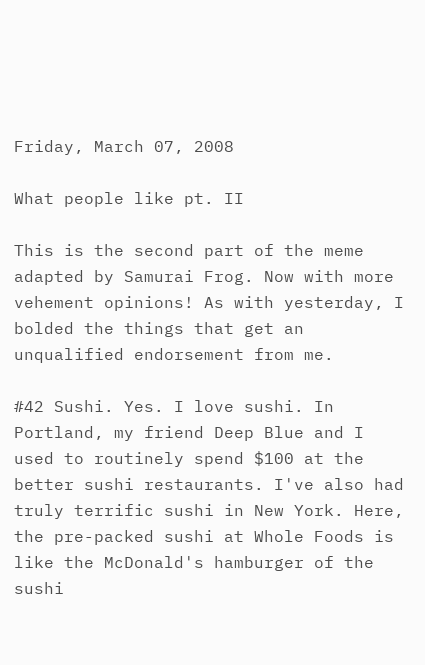Friday, March 07, 2008

What people like pt. II

This is the second part of the meme adapted by Samurai Frog. Now with more vehement opinions! As with yesterday, I bolded the things that get an unqualified endorsement from me.

#42 Sushi. Yes. I love sushi. In Portland, my friend Deep Blue and I used to routinely spend $100 at the better sushi restaurants. I've also had truly terrific sushi in New York. Here, the pre-packed sushi at Whole Foods is like the McDonald's hamburger of the sushi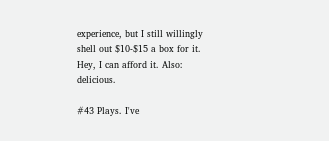experience, but I still willingly shell out $10-$15 a box for it. Hey, I can afford it. Also: delicious.

#43 Plays. I've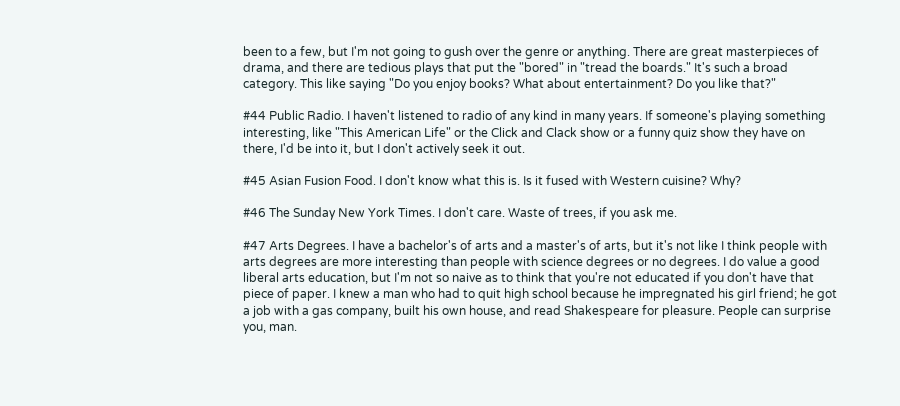been to a few, but I'm not going to gush over the genre or anything. There are great masterpieces of drama, and there are tedious plays that put the "bored" in "tread the boards." It's such a broad category. This like saying "Do you enjoy books? What about entertainment? Do you like that?"

#44 Public Radio. I haven't listened to radio of any kind in many years. If someone's playing something interesting, like "This American Life" or the Click and Clack show or a funny quiz show they have on there, I'd be into it, but I don't actively seek it out.

#45 Asian Fusion Food. I don't know what this is. Is it fused with Western cuisine? Why?

#46 The Sunday New York Times. I don't care. Waste of trees, if you ask me.

#47 Arts Degrees. I have a bachelor's of arts and a master's of arts, but it's not like I think people with arts degrees are more interesting than people with science degrees or no degrees. I do value a good liberal arts education, but I'm not so naive as to think that you're not educated if you don't have that piece of paper. I knew a man who had to quit high school because he impregnated his girl friend; he got a job with a gas company, built his own house, and read Shakespeare for pleasure. People can surprise you, man.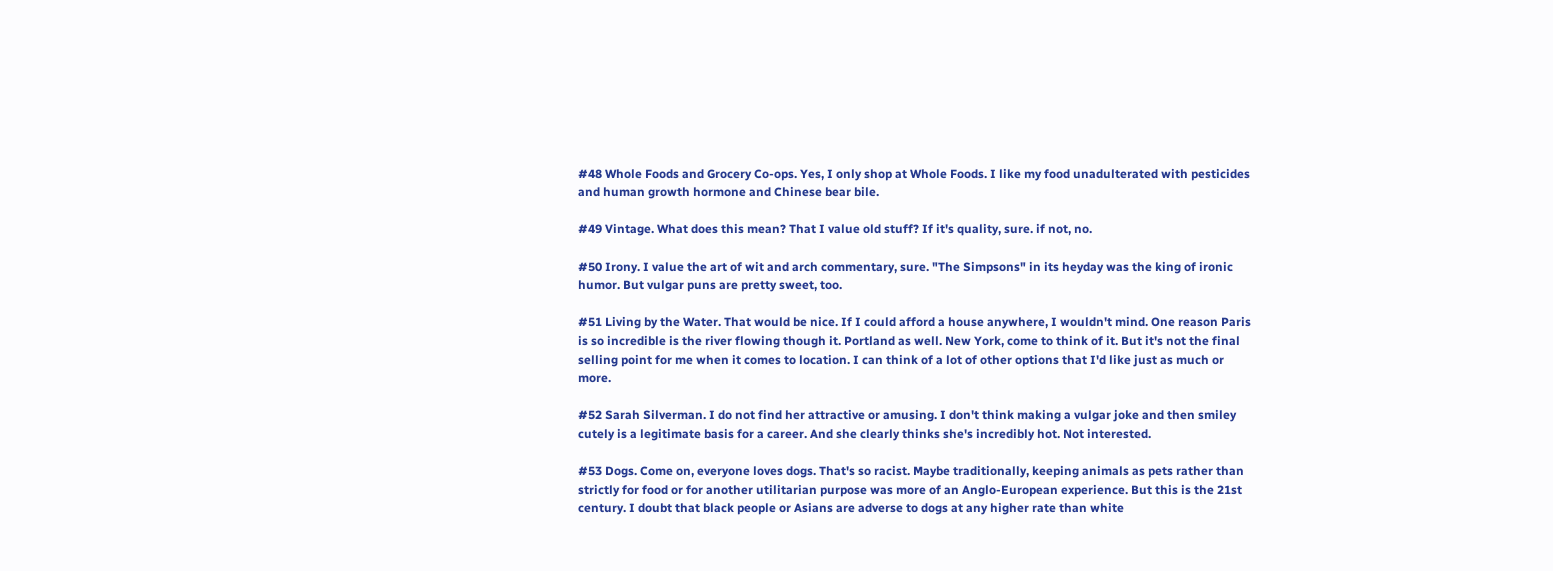#48 Whole Foods and Grocery Co-ops. Yes, I only shop at Whole Foods. I like my food unadulterated with pesticides and human growth hormone and Chinese bear bile.

#49 Vintage. What does this mean? That I value old stuff? If it's quality, sure. if not, no.

#50 Irony. I value the art of wit and arch commentary, sure. "The Simpsons" in its heyday was the king of ironic humor. But vulgar puns are pretty sweet, too.

#51 Living by the Water. That would be nice. If I could afford a house anywhere, I wouldn't mind. One reason Paris is so incredible is the river flowing though it. Portland as well. New York, come to think of it. But it's not the final selling point for me when it comes to location. I can think of a lot of other options that I'd like just as much or more.

#52 Sarah Silverman. I do not find her attractive or amusing. I don't think making a vulgar joke and then smiley cutely is a legitimate basis for a career. And she clearly thinks she's incredibly hot. Not interested.

#53 Dogs. Come on, everyone loves dogs. That's so racist. Maybe traditionally, keeping animals as pets rather than strictly for food or for another utilitarian purpose was more of an Anglo-European experience. But this is the 21st century. I doubt that black people or Asians are adverse to dogs at any higher rate than white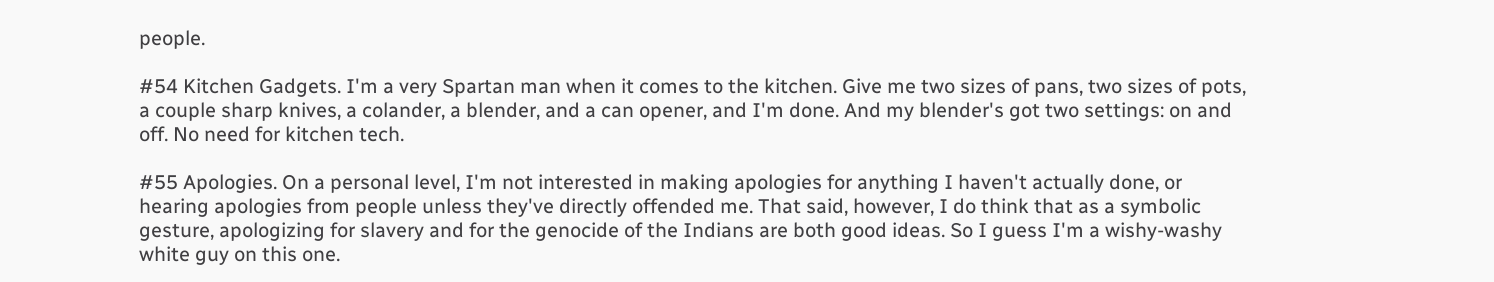people.

#54 Kitchen Gadgets. I'm a very Spartan man when it comes to the kitchen. Give me two sizes of pans, two sizes of pots, a couple sharp knives, a colander, a blender, and a can opener, and I'm done. And my blender's got two settings: on and off. No need for kitchen tech.

#55 Apologies. On a personal level, I'm not interested in making apologies for anything I haven't actually done, or hearing apologies from people unless they've directly offended me. That said, however, I do think that as a symbolic gesture, apologizing for slavery and for the genocide of the Indians are both good ideas. So I guess I'm a wishy-washy white guy on this one.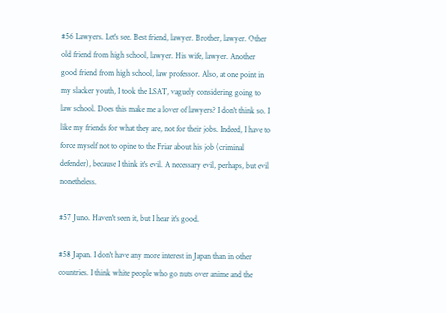#56 Lawyers. Let's see. Best friend, lawyer. Brother, lawyer. Other old friend from high school, lawyer. His wife, lawyer. Another good friend from high school, law professor. Also, at one point in my slacker youth, I took the LSAT, vaguely considering going to law school. Does this make me a lover of lawyers? I don't think so. I like my friends for what they are, not for their jobs. Indeed, I have to force myself not to opine to the Friar about his job (criminal defender), because I think it's evil. A necessary evil, perhaps, but evil nonetheless.

#57 Juno. Haven't seen it, but I hear it's good.

#58 Japan. I don't have any more interest in Japan than in other countries. I think white people who go nuts over anime and the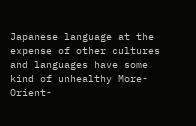Japanese language at the expense of other cultures and languages have some kind of unhealthy More-Orient-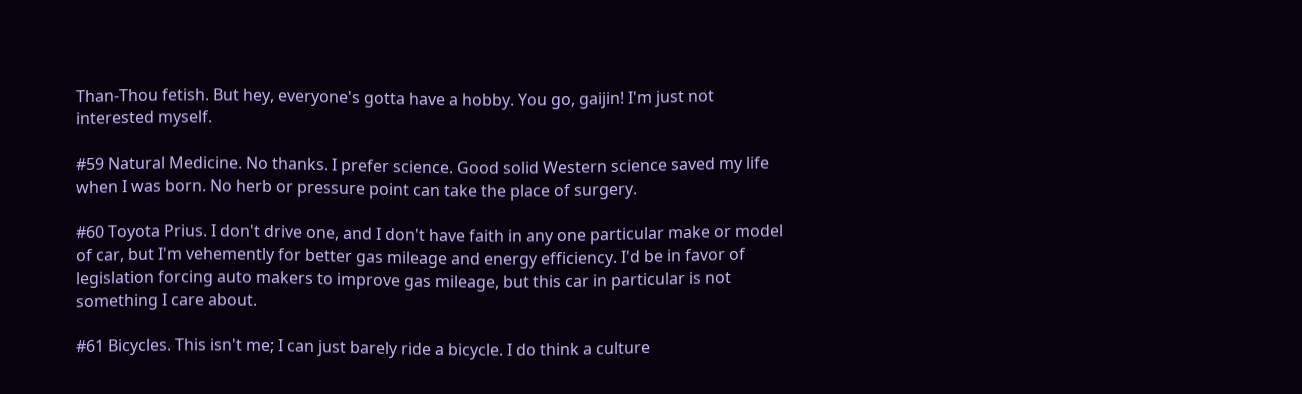Than-Thou fetish. But hey, everyone's gotta have a hobby. You go, gaijin! I'm just not interested myself.

#59 Natural Medicine. No thanks. I prefer science. Good solid Western science saved my life when I was born. No herb or pressure point can take the place of surgery.

#60 Toyota Prius. I don't drive one, and I don't have faith in any one particular make or model of car, but I'm vehemently for better gas mileage and energy efficiency. I'd be in favor of legislation forcing auto makers to improve gas mileage, but this car in particular is not something I care about.

#61 Bicycles. This isn't me; I can just barely ride a bicycle. I do think a culture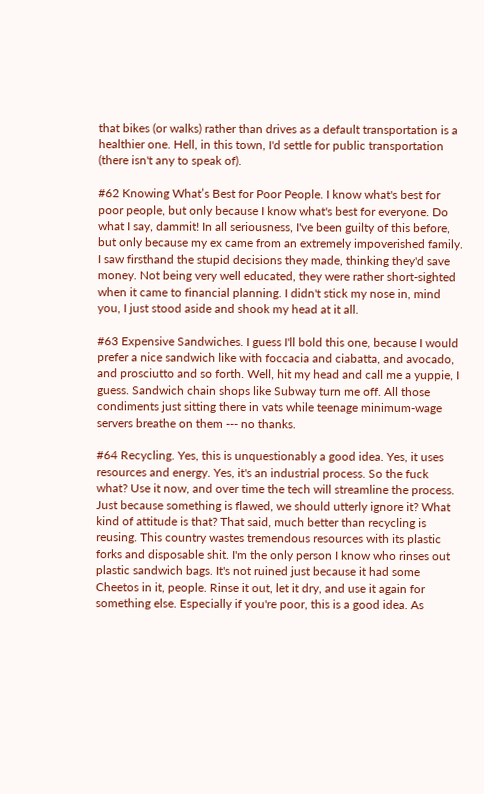that bikes (or walks) rather than drives as a default transportation is a healthier one. Hell, in this town, I'd settle for public transportation (there isn't any to speak of).

#62 Knowing What’s Best for Poor People. I know what's best for poor people, but only because I know what's best for everyone. Do what I say, dammit! In all seriousness, I've been guilty of this before, but only because my ex came from an extremely impoverished family. I saw firsthand the stupid decisions they made, thinking they'd save money. Not being very well educated, they were rather short-sighted when it came to financial planning. I didn't stick my nose in, mind you, I just stood aside and shook my head at it all.

#63 Expensive Sandwiches. I guess I'll bold this one, because I would prefer a nice sandwich like with foccacia and ciabatta, and avocado, and prosciutto and so forth. Well, hit my head and call me a yuppie, I guess. Sandwich chain shops like Subway turn me off. All those condiments just sitting there in vats while teenage minimum-wage servers breathe on them --- no thanks.

#64 Recycling. Yes, this is unquestionably a good idea. Yes, it uses resources and energy. Yes, it's an industrial process. So the fuck what? Use it now, and over time the tech will streamline the process. Just because something is flawed, we should utterly ignore it? What kind of attitude is that? That said, much better than recycling is reusing. This country wastes tremendous resources with its plastic forks and disposable shit. I'm the only person I know who rinses out plastic sandwich bags. It's not ruined just because it had some Cheetos in it, people. Rinse it out, let it dry, and use it again for something else. Especially if you're poor, this is a good idea. As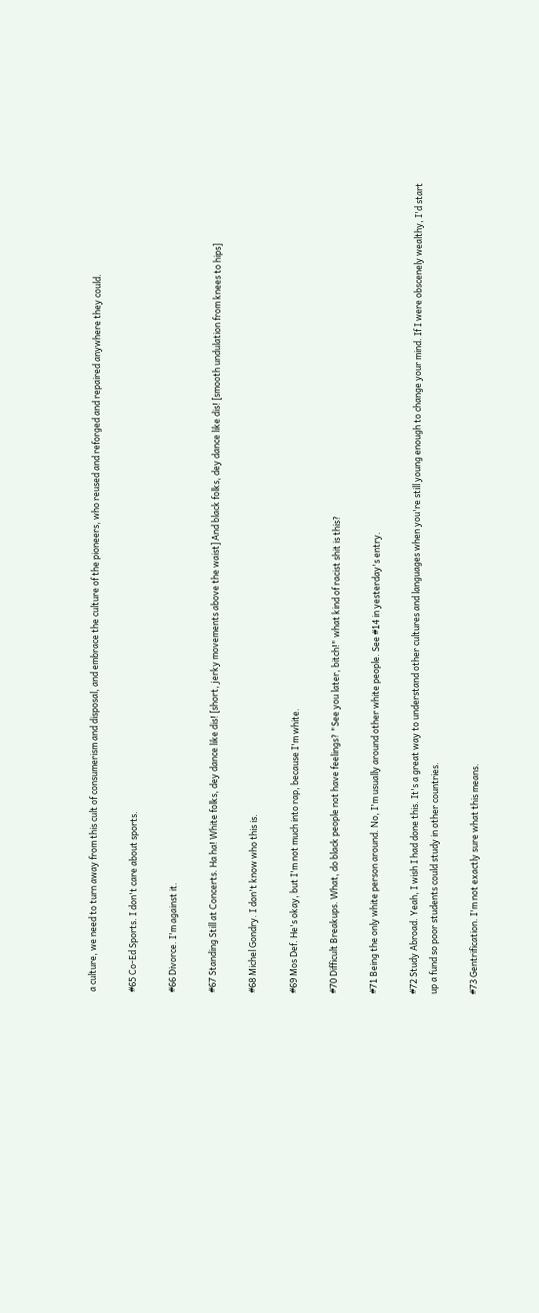a culture, we need to turn away from this cult of consumerism and disposal, and embrace the culture of the pioneers, who reused and reforged and repaired anywhere they could.

#65 Co-Ed Sports. I don't care about sports.

#66 Divorce. I'm against it.

#67 Standing Still at Concerts. Ha ha! White folks, dey dance like dis! [short, jerky movements above the waist] And black folks, dey dance like dis! [smooth undulation from knees to hips]

#68 Michel Gondry. I don't know who this is.

#69 Mos Def. He's okay, but I'm not much into rap, because I'm white.

#70 Difficult Breakups. What, do black people not have feelings? "See you later, bitch!" what kind of racist shit is this?

#71 Being the only white person around. No, I'm usually around other white people. See #14 in yesterday's entry.

#72 Study Abroad. Yeah, I wish I had done this. It's a great way to understand other cultures and languages when you're still young enough to change your mind. If I were obscenely wealthy, I'd start up a fund so poor students could study in other countries.

#73 Gentrification. I'm not exactly sure what this means.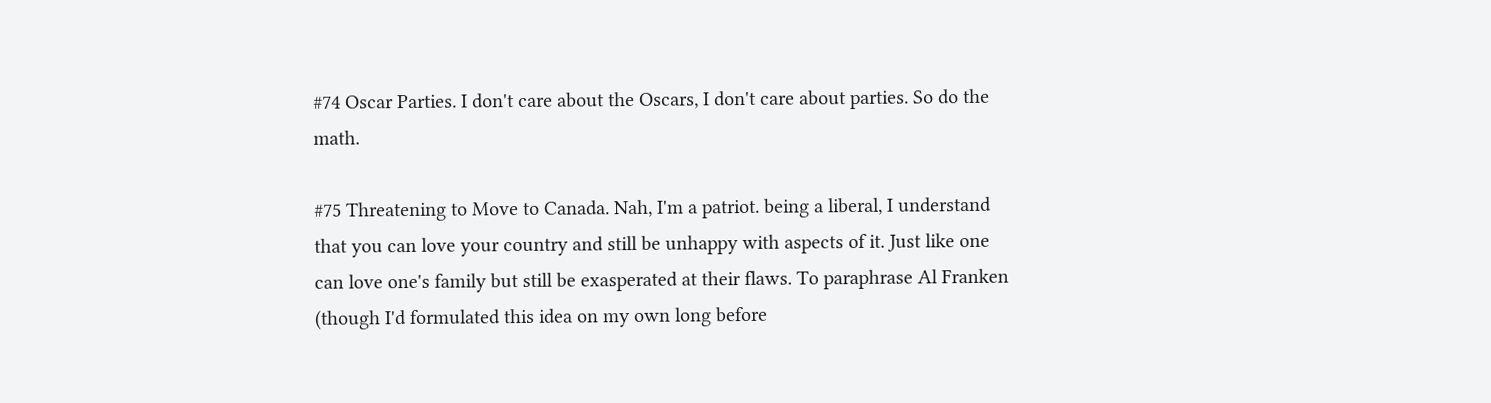#74 Oscar Parties. I don't care about the Oscars, I don't care about parties. So do the math.

#75 Threatening to Move to Canada. Nah, I'm a patriot. being a liberal, I understand that you can love your country and still be unhappy with aspects of it. Just like one can love one's family but still be exasperated at their flaws. To paraphrase Al Franken (though I'd formulated this idea on my own long before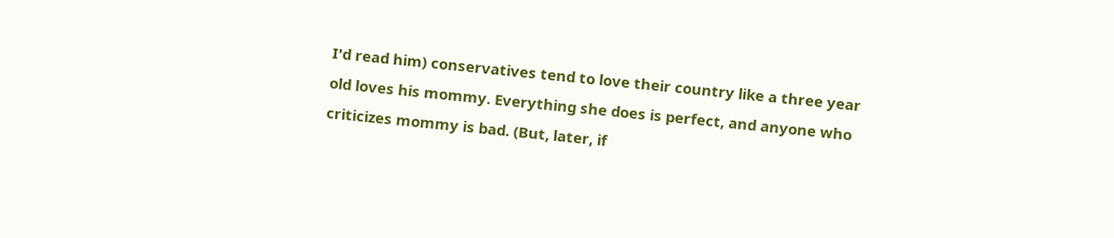I'd read him) conservatives tend to love their country like a three year old loves his mommy. Everything she does is perfect, and anyone who criticizes mommy is bad. (But, later, if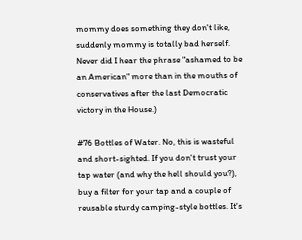mommy does something they don't like, suddenly mommy is totally bad herself. Never did I hear the phrase "ashamed to be an American" more than in the mouths of conservatives after the last Democratic victory in the House.)

#76 Bottles of Water. No, this is wasteful and short-sighted. If you don't trust your tap water (and why the hell should you?), buy a filter for your tap and a couple of reusable sturdy camping-style bottles. It's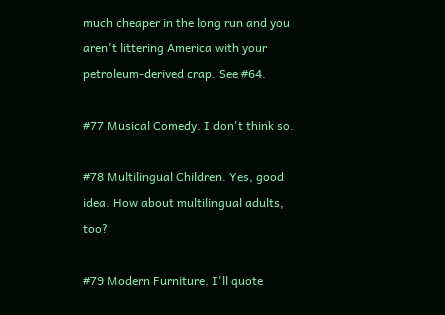much cheaper in the long run and you aren't littering America with your petroleum-derived crap. See #64.

#77 Musical Comedy. I don't think so.

#78 Multilingual Children. Yes, good idea. How about multilingual adults, too?

#79 Modern Furniture. I'll quote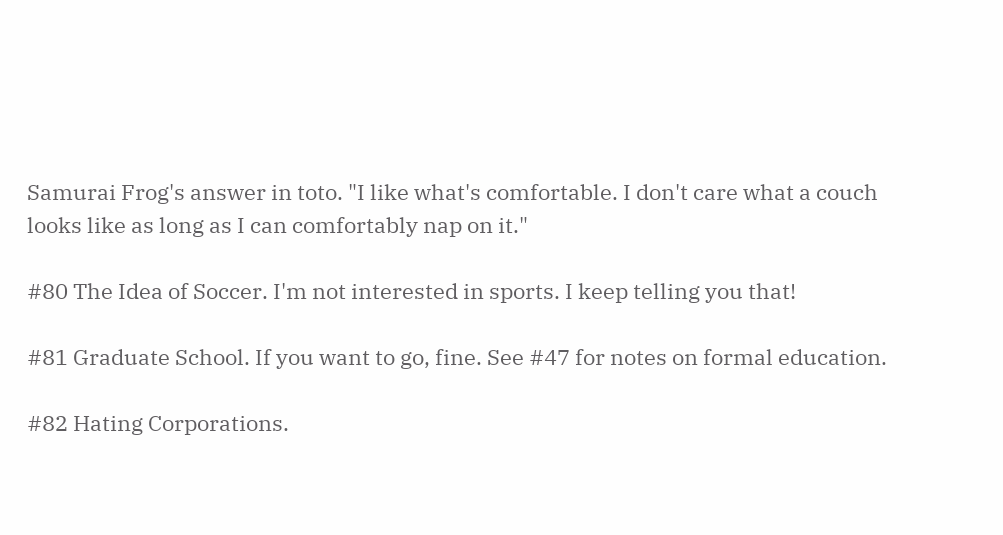Samurai Frog's answer in toto. "I like what's comfortable. I don't care what a couch looks like as long as I can comfortably nap on it."

#80 The Idea of Soccer. I'm not interested in sports. I keep telling you that!

#81 Graduate School. If you want to go, fine. See #47 for notes on formal education.

#82 Hating Corporations.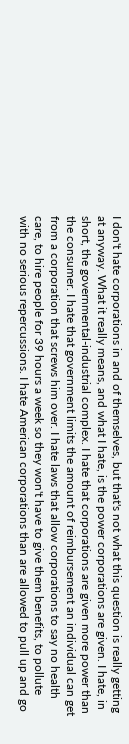I don't hate corporations in and of themselves, but that's not what this question is really getting at anyway. What it really means, and what I hate, is the power corporations are given. I hate, in short, the governmental-industrial complex. I hate that corporations are given more power than the consumer. I hate that government limits the amount of reimbursement an individual can get from a corporation that screws him over. I hate laws that allow corporations to say no health care, to hire people for 39 hours a week so they won't have to give them benefits, to pollute with no serious repercussions. I hate American corporations than are allowed to pull up and go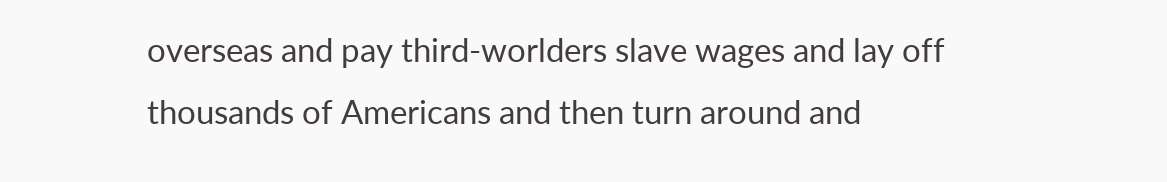overseas and pay third-worlders slave wages and lay off thousands of Americans and then turn around and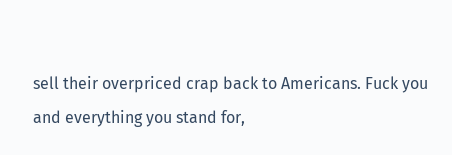sell their overpriced crap back to Americans. Fuck you and everything you stand for,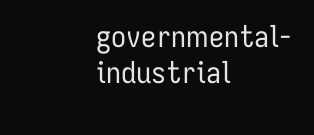governmental-industrial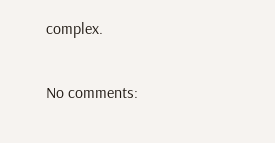complex.

No comments: